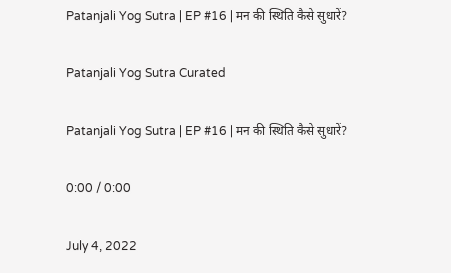Patanjali Yog Sutra | EP #16 | मन की स्थिति कैसे सुधारें?

Patanjali Yog Sutra Curated

Patanjali Yog Sutra | EP #16 | मन की स्थिति कैसे सुधारें?

0:00 / 0:00

July 4, 2022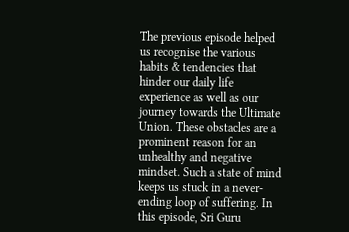The previous episode helped us recognise the various habits & tendencies that hinder our daily life experience as well as our journey towards the Ultimate Union. These obstacles are a prominent reason for an unhealthy and negative mindset. Such a state of mind keeps us stuck in a never-ending loop of suffering. In this episode, Sri Guru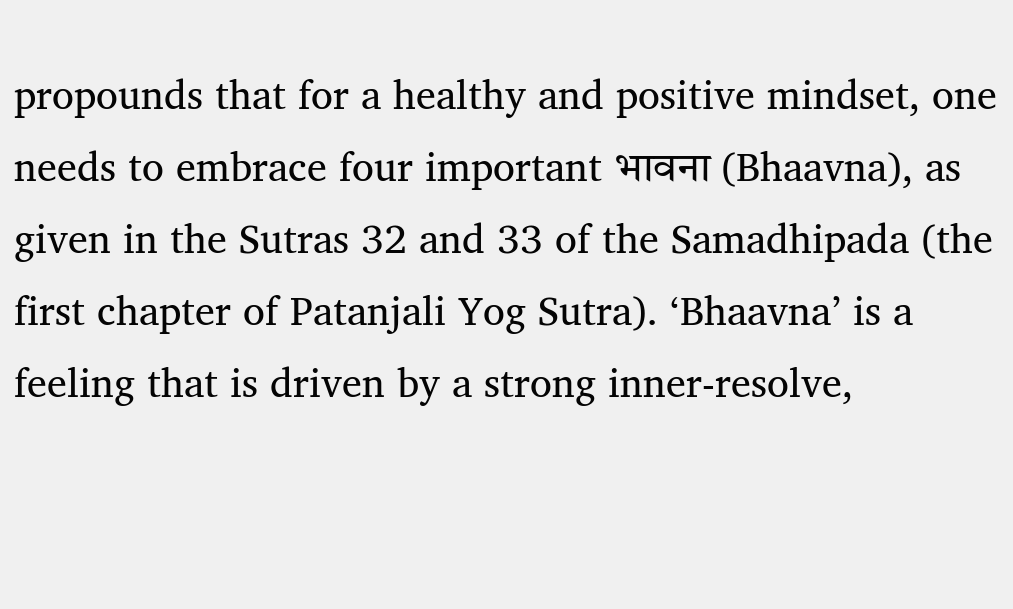propounds that for a healthy and positive mindset, one needs to embrace four important भावना (Bhaavna), as given in the Sutras 32 and 33 of the Samadhipada (the first chapter of Patanjali Yog Sutra). ‘Bhaavna’ is a feeling that is driven by a strong inner-resolve,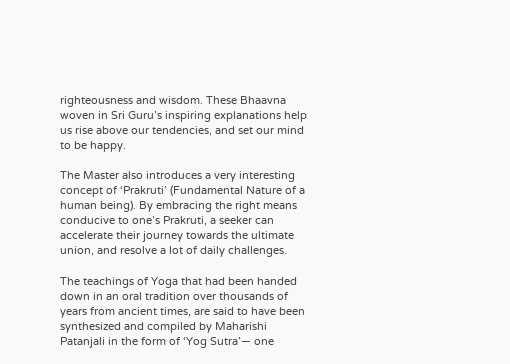righteousness and wisdom. These Bhaavna woven in Sri Guru’s inspiring explanations help us rise above our tendencies, and set our mind to be happy.

The Master also introduces a very interesting concept of ‘Prakruti’ (Fundamental Nature of a human being). By embracing the right means conducive to one’s Prakruti, a seeker can accelerate their journey towards the ultimate union, and resolve a lot of daily challenges.

The teachings of Yoga that had been handed down in an oral tradition over thousands of years from ancient times, are said to have been synthesized and compiled by Maharishi Patanjali in the form of ‘Yog Sutra’— one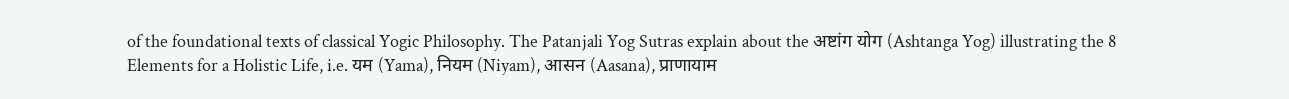of the foundational texts of classical Yogic Philosophy. The Patanjali Yog Sutras explain about the अष्टांग योग (Ashtanga Yog) illustrating the 8 Elements for a Holistic Life, i.e. यम (Yama), नियम (Niyam), आसन (Aasana), प्राणायाम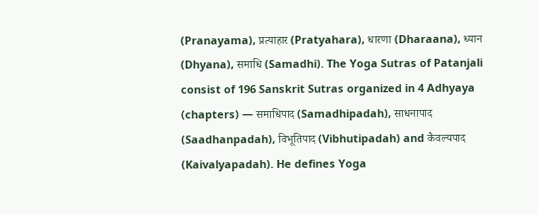(Pranayama), प्रत्याहार (Pratyahara), धारणा (Dharaana), ध्यान (Dhyana), समाधि (Samadhi). The Yoga Sutras of Patanjali consist of 196 Sanskrit Sutras organized in 4 Adhyaya (chapters) — समाधिपाद (Samadhipadah), साधनापाद (Saadhanpadah), विभूतिपाद (Vibhutipadah) and कैवल्यपाद (Kaivalyapadah). He defines Yoga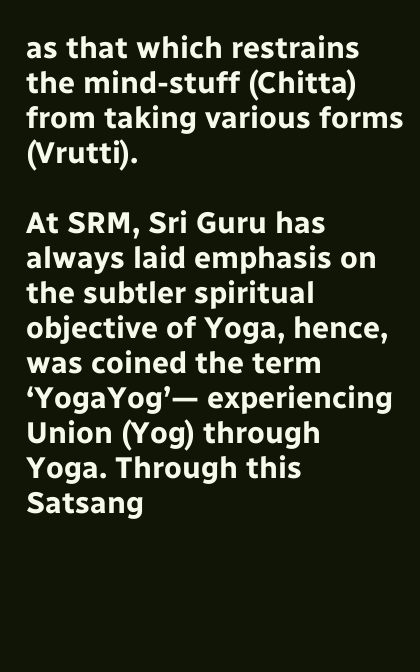as that which restrains the mind-stuff (Chitta) from taking various forms (Vrutti).

At SRM, Sri Guru has always laid emphasis on the subtler spiritual objective of Yoga, hence, was coined the term ‘YogaYog’— experiencing Union (Yog) through Yoga. Through this Satsang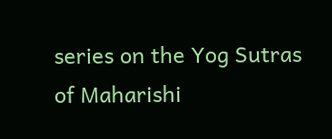series on the Yog Sutras of Maharishi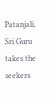Patanjali, Sri Guru takes the seekers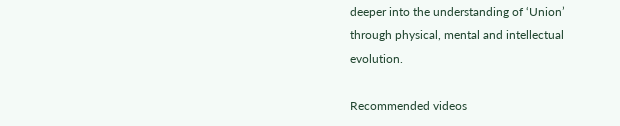deeper into the understanding of ‘Union’ through physical, mental and intellectual evolution.

Recommended videos